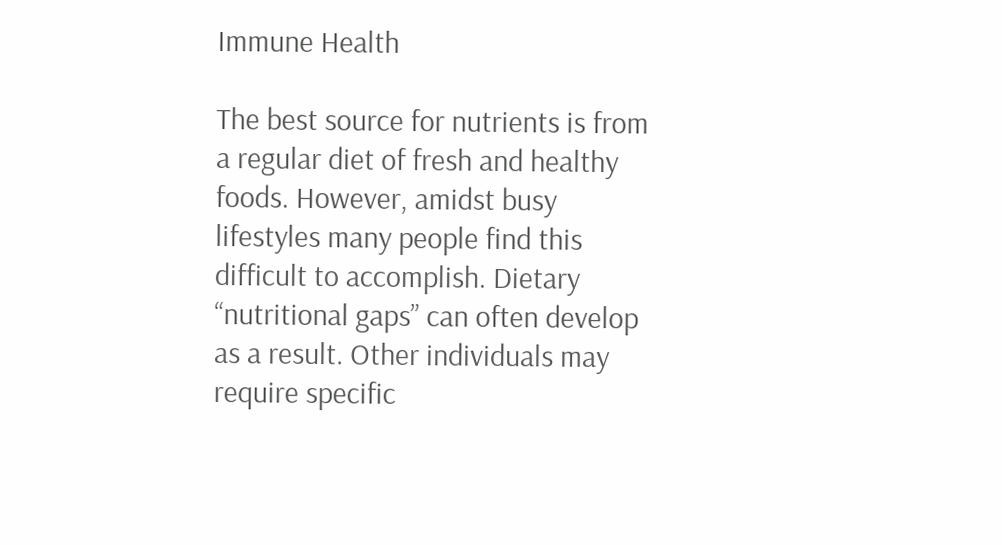Immune Health

The best source for nutrients is from a regular diet of fresh and healthy foods. However, amidst busy lifestyles many people find this difficult to accomplish. Dietary “nutritional gaps” can often develop as a result. Other individuals may require specific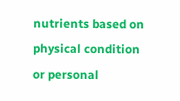nutrients based on physical condition or personal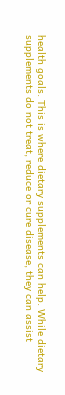health goals. This is where dietary supplements can help. While dietary supplements do not treat, reduce or cure disease, they can assist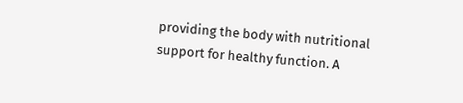providing the body with nutritional support for healthy function. A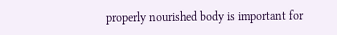properly nourished body is important for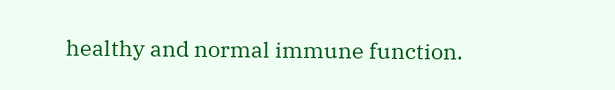healthy and normal immune function.